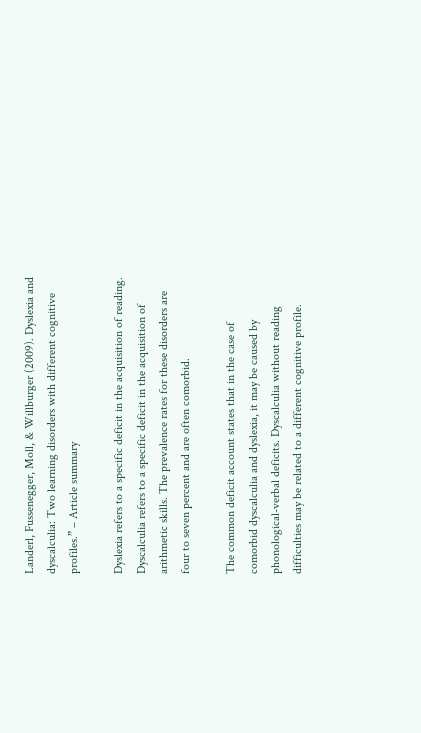Landerl, Fussenegger, Moll, & Willburger (2009). Dyslexia and dyscalculia: Two learning disorders with different cognitive profiles.” – Article summary

Dyslexia refers to a specific deficit in the acquisition of reading. Dyscalculia refers to a specific deficit in the acquisition of arithmetic skills. The prevalence rates for these disorders are four to seven percent and are often comorbid.

The common deficit account states that in the case of comorbid dyscalculia and dyslexia, it may be caused by phonological-verbal deficits. Dyscalculia without reading difficulties may be related to a different cognitive profile.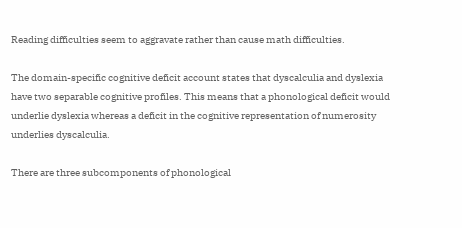Reading difficulties seem to aggravate rather than cause math difficulties.

The domain-specific cognitive deficit account states that dyscalculia and dyslexia have two separable cognitive profiles. This means that a phonological deficit would underlie dyslexia whereas a deficit in the cognitive representation of numerosity underlies dyscalculia.

There are three subcomponents of phonological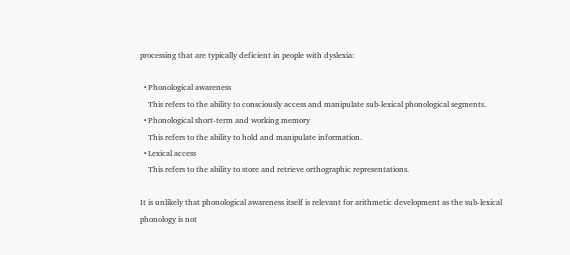processing that are typically deficient in people with dyslexia:

  • Phonological awareness
    This refers to the ability to consciously access and manipulate sub-lexical phonological segments.
  • Phonological short-term and working memory
    This refers to the ability to hold and manipulate information.
  • Lexical access
    This refers to the ability to store and retrieve orthographic representations.

It is unlikely that phonological awareness itself is relevant for arithmetic development as the sub-lexical phonology is not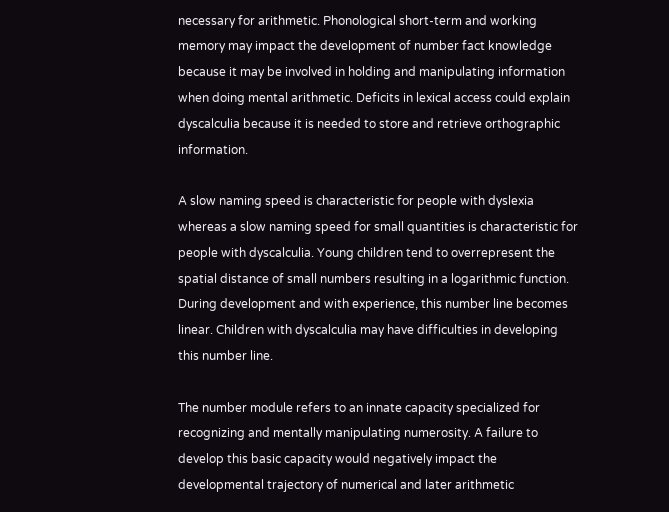necessary for arithmetic. Phonological short-term and working memory may impact the development of number fact knowledge because it may be involved in holding and manipulating information when doing mental arithmetic. Deficits in lexical access could explain dyscalculia because it is needed to store and retrieve orthographic information.

A slow naming speed is characteristic for people with dyslexia whereas a slow naming speed for small quantities is characteristic for people with dyscalculia. Young children tend to overrepresent the spatial distance of small numbers resulting in a logarithmic function. During development and with experience, this number line becomes linear. Children with dyscalculia may have difficulties in developing this number line.

The number module refers to an innate capacity specialized for recognizing and mentally manipulating numerosity. A failure to develop this basic capacity would negatively impact the developmental trajectory of numerical and later arithmetic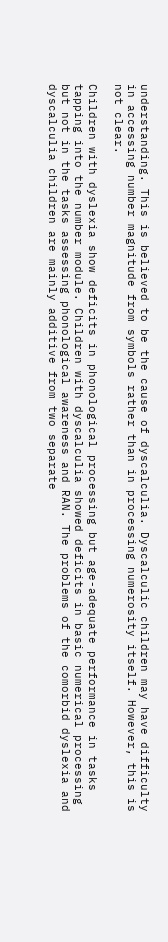understanding. This is believed to be the cause of dyscalculia. Dyscalculic children may have difficulty in accessing number magnitude from symbols rather than in processing numerosity itself. However, this is not clear.

Children with dyslexia show deficits in phonological processing but age-adequate performance in tasks tapping into the number module. Children with dyscalculia showed deficits in basic numerical processing but not in the tasks assessing phonological awareness and RAN. The problems of the comorbid dyslexia and dyscalculia children are mainly additive from two separate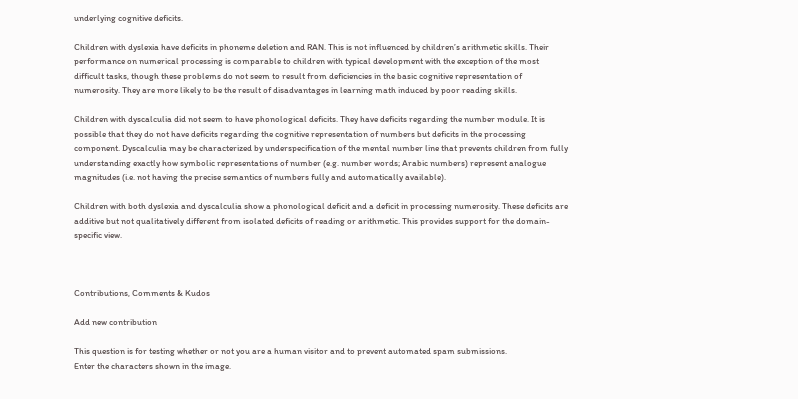underlying cognitive deficits.

Children with dyslexia have deficits in phoneme deletion and RAN. This is not influenced by children’s arithmetic skills. Their performance on numerical processing is comparable to children with typical development with the exception of the most difficult tasks, though these problems do not seem to result from deficiencies in the basic cognitive representation of numerosity. They are more likely to be the result of disadvantages in learning math induced by poor reading skills.

Children with dyscalculia did not seem to have phonological deficits. They have deficits regarding the number module. It is possible that they do not have deficits regarding the cognitive representation of numbers but deficits in the processing component. Dyscalculia may be characterized by underspecification of the mental number line that prevents children from fully understanding exactly how symbolic representations of number (e.g. number words; Arabic numbers) represent analogue magnitudes (i.e. not having the precise semantics of numbers fully and automatically available).

Children with both dyslexia and dyscalculia show a phonological deficit and a deficit in processing numerosity. These deficits are additive but not qualitatively different from isolated deficits of reading or arithmetic. This provides support for the domain-specific view.



Contributions, Comments & Kudos

Add new contribution

This question is for testing whether or not you are a human visitor and to prevent automated spam submissions.
Enter the characters shown in the image.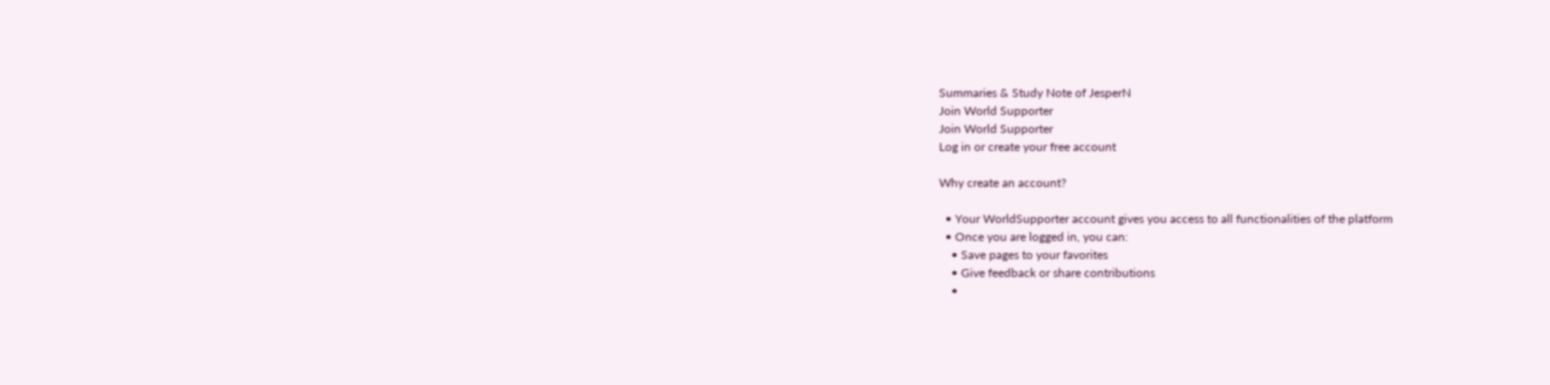Summaries & Study Note of JesperN
Join World Supporter
Join World Supporter
Log in or create your free account

Why create an account?

  • Your WorldSupporter account gives you access to all functionalities of the platform
  • Once you are logged in, you can:
    • Save pages to your favorites
    • Give feedback or share contributions
    •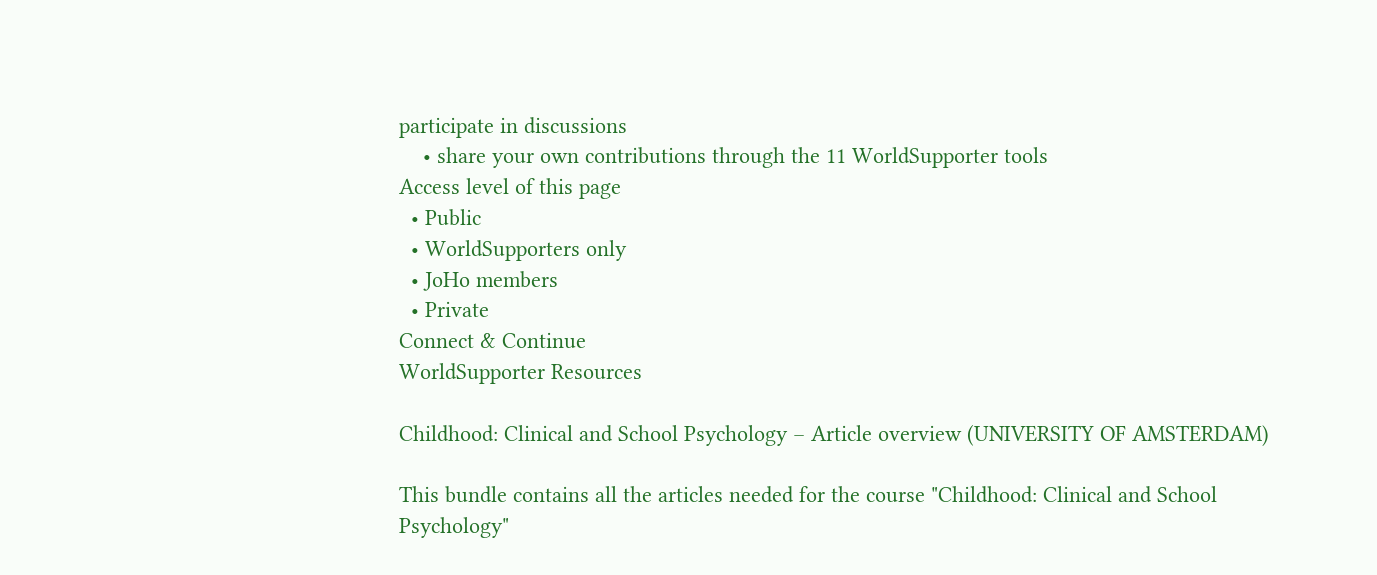participate in discussions
    • share your own contributions through the 11 WorldSupporter tools
Access level of this page
  • Public
  • WorldSupporters only
  • JoHo members
  • Private
Connect & Continue
WorldSupporter Resources

Childhood: Clinical and School Psychology – Article overview (UNIVERSITY OF AMSTERDAM)

This bundle contains all the articles needed for the course "Childhood: Clinical and School Psychology"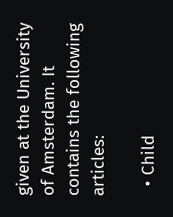given at the University of Amsterdam. It contains the following articles:

  • Child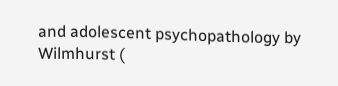and adolescent psychopathology by Wilmhurst (